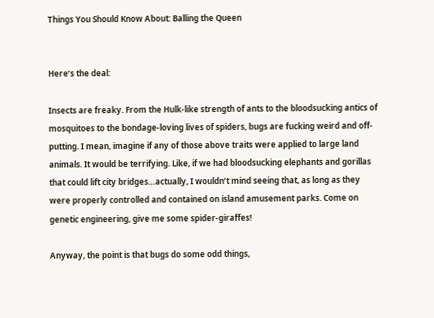Things You Should Know About: Balling the Queen


Here’s the deal:

Insects are freaky. From the Hulk-like strength of ants to the bloodsucking antics of mosquitoes to the bondage-loving lives of spiders, bugs are fucking weird and off-putting. I mean, imagine if any of those above traits were applied to large land animals. It would be terrifying. Like, if we had bloodsucking elephants and gorillas that could lift city bridges…actually, I wouldn’t mind seeing that, as long as they were properly controlled and contained on island amusement parks. Come on genetic engineering, give me some spider-giraffes!

Anyway, the point is that bugs do some odd things,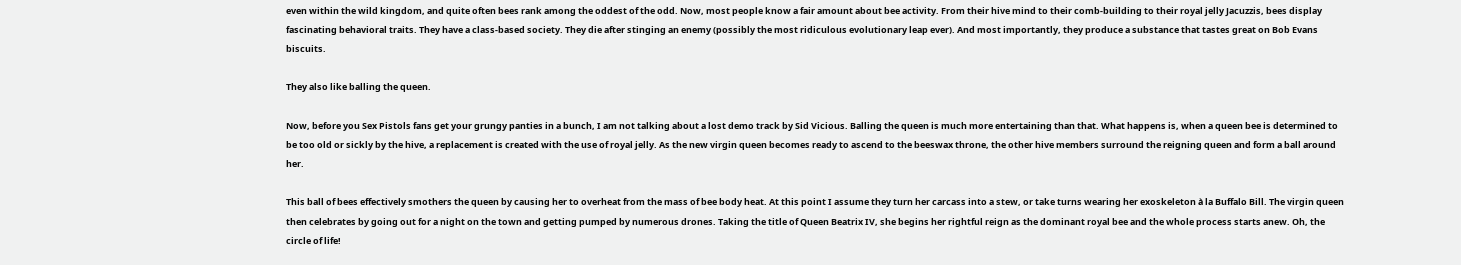even within the wild kingdom, and quite often bees rank among the oddest of the odd. Now, most people know a fair amount about bee activity. From their hive mind to their comb-building to their royal jelly Jacuzzis, bees display fascinating behavioral traits. They have a class-based society. They die after stinging an enemy (possibly the most ridiculous evolutionary leap ever). And most importantly, they produce a substance that tastes great on Bob Evans biscuits.

They also like balling the queen.

Now, before you Sex Pistols fans get your grungy panties in a bunch, I am not talking about a lost demo track by Sid Vicious. Balling the queen is much more entertaining than that. What happens is, when a queen bee is determined to be too old or sickly by the hive, a replacement is created with the use of royal jelly. As the new virgin queen becomes ready to ascend to the beeswax throne, the other hive members surround the reigning queen and form a ball around her.

This ball of bees effectively smothers the queen by causing her to overheat from the mass of bee body heat. At this point I assume they turn her carcass into a stew, or take turns wearing her exoskeleton à la Buffalo Bill. The virgin queen then celebrates by going out for a night on the town and getting pumped by numerous drones. Taking the title of Queen Beatrix IV, she begins her rightful reign as the dominant royal bee and the whole process starts anew. Oh, the circle of life!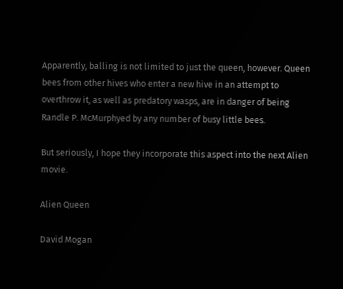Apparently, balling is not limited to just the queen, however. Queen bees from other hives who enter a new hive in an attempt to overthrow it, as well as predatory wasps, are in danger of being Randle P. McMurphyed by any number of busy little bees.

But seriously, I hope they incorporate this aspect into the next Alien movie.

Alien Queen

David Mogan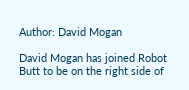Author: David Mogan

David Mogan has joined Robot Butt to be on the right side of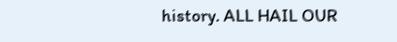history. ALL HAIL OUR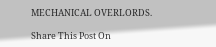MECHANICAL OVERLORDS.

Share This Post On